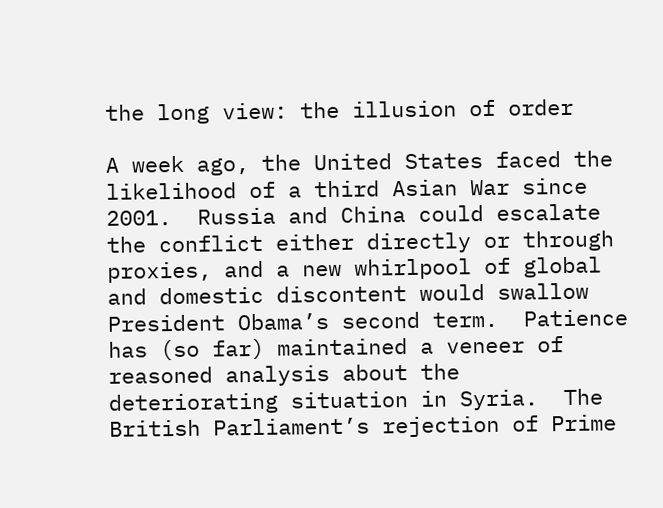the long view: the illusion of order

A week ago, the United States faced the likelihood of a third Asian War since 2001.  Russia and China could escalate the conflict either directly or through proxies, and a new whirlpool of global and domestic discontent would swallow President Obama’s second term.  Patience has (so far) maintained a veneer of reasoned analysis about the deteriorating situation in Syria.  The British Parliament’s rejection of Prime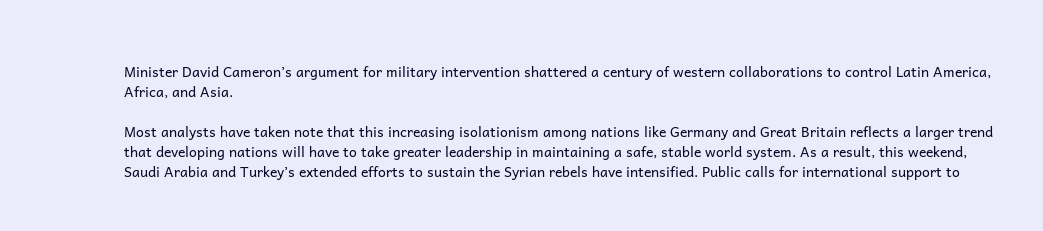Minister David Cameron’s argument for military intervention shattered a century of western collaborations to control Latin America, Africa, and Asia.

Most analysts have taken note that this increasing isolationism among nations like Germany and Great Britain reflects a larger trend that developing nations will have to take greater leadership in maintaining a safe, stable world system. As a result, this weekend, Saudi Arabia and Turkey’s extended efforts to sustain the Syrian rebels have intensified. Public calls for international support to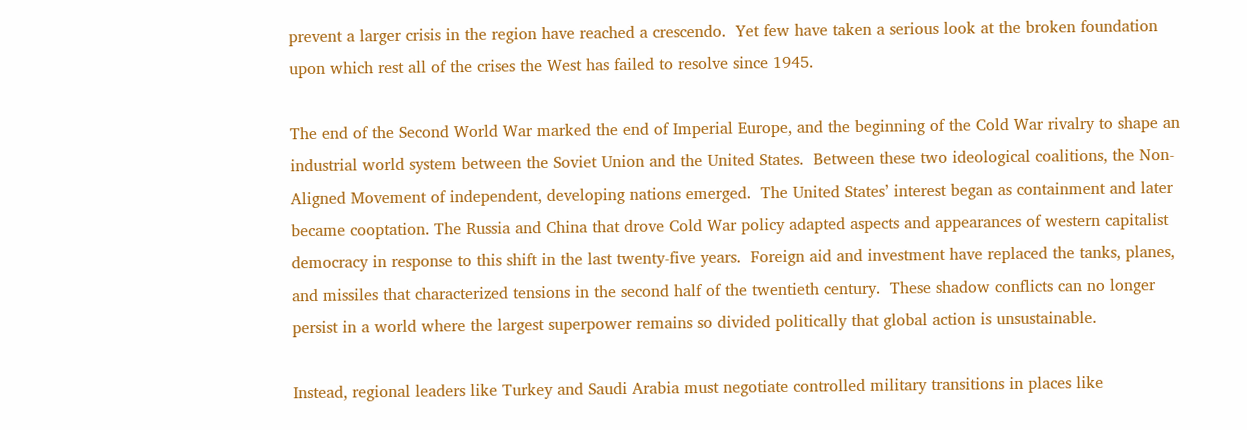prevent a larger crisis in the region have reached a crescendo.  Yet few have taken a serious look at the broken foundation upon which rest all of the crises the West has failed to resolve since 1945.

The end of the Second World War marked the end of Imperial Europe, and the beginning of the Cold War rivalry to shape an industrial world system between the Soviet Union and the United States.  Between these two ideological coalitions, the Non-Aligned Movement of independent, developing nations emerged.  The United States’ interest began as containment and later became cooptation. The Russia and China that drove Cold War policy adapted aspects and appearances of western capitalist democracy in response to this shift in the last twenty-five years.  Foreign aid and investment have replaced the tanks, planes, and missiles that characterized tensions in the second half of the twentieth century.  These shadow conflicts can no longer persist in a world where the largest superpower remains so divided politically that global action is unsustainable.

Instead, regional leaders like Turkey and Saudi Arabia must negotiate controlled military transitions in places like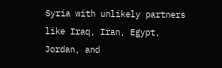Syria with unlikely partners like Iraq, Iran, Egypt, Jordan, and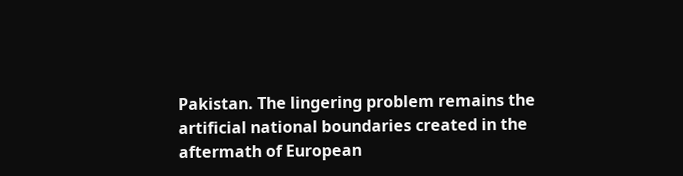Pakistan. The lingering problem remains the artificial national boundaries created in the aftermath of European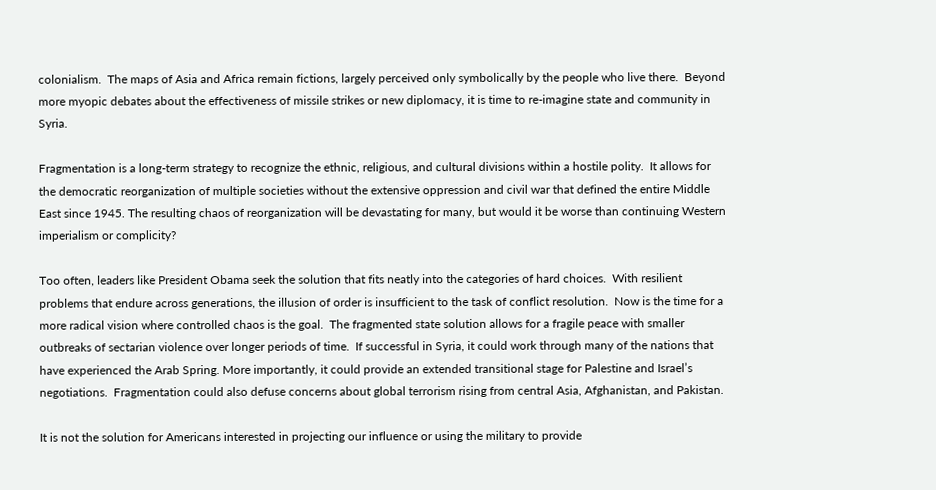colonialism.  The maps of Asia and Africa remain fictions, largely perceived only symbolically by the people who live there.  Beyond more myopic debates about the effectiveness of missile strikes or new diplomacy, it is time to re-imagine state and community in Syria.

Fragmentation is a long-term strategy to recognize the ethnic, religious, and cultural divisions within a hostile polity.  It allows for the democratic reorganization of multiple societies without the extensive oppression and civil war that defined the entire Middle East since 1945. The resulting chaos of reorganization will be devastating for many, but would it be worse than continuing Western imperialism or complicity?

Too often, leaders like President Obama seek the solution that fits neatly into the categories of hard choices.  With resilient problems that endure across generations, the illusion of order is insufficient to the task of conflict resolution.  Now is the time for a more radical vision where controlled chaos is the goal.  The fragmented state solution allows for a fragile peace with smaller outbreaks of sectarian violence over longer periods of time.  If successful in Syria, it could work through many of the nations that have experienced the Arab Spring. More importantly, it could provide an extended transitional stage for Palestine and Israel’s negotiations.  Fragmentation could also defuse concerns about global terrorism rising from central Asia, Afghanistan, and Pakistan.

It is not the solution for Americans interested in projecting our influence or using the military to provide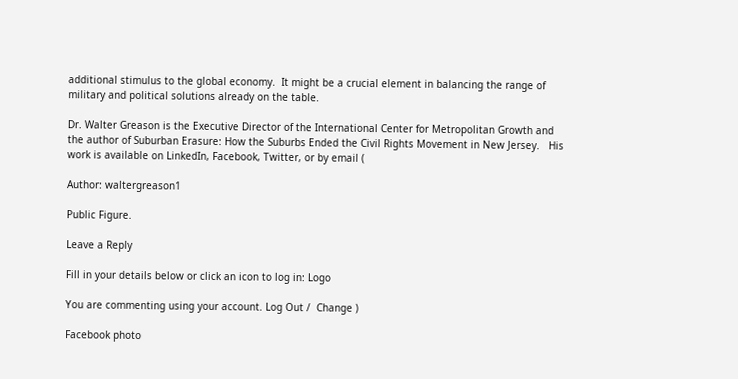additional stimulus to the global economy.  It might be a crucial element in balancing the range of military and political solutions already on the table.

Dr. Walter Greason is the Executive Director of the International Center for Metropolitan Growth and the author of Suburban Erasure: How the Suburbs Ended the Civil Rights Movement in New Jersey.   His work is available on LinkedIn, Facebook, Twitter, or by email (

Author: waltergreason1

Public Figure.

Leave a Reply

Fill in your details below or click an icon to log in: Logo

You are commenting using your account. Log Out /  Change )

Facebook photo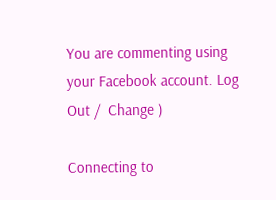You are commenting using your Facebook account. Log Out /  Change )

Connecting to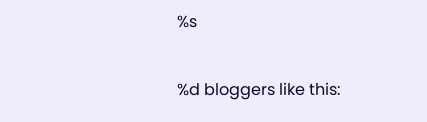%s

%d bloggers like this: